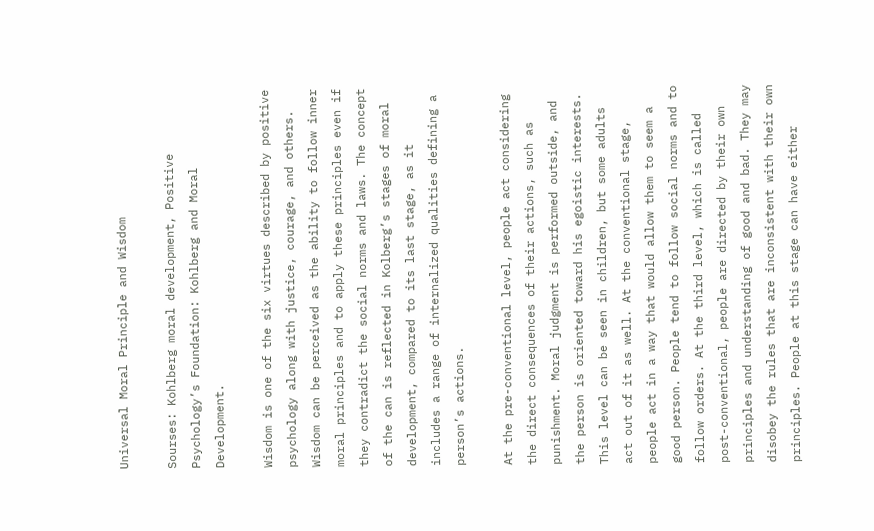Universal Moral Principle and Wisdom

Sourses: Kohlberg moral development, Positive Psychology’s Foundation: Kohlberg and Moral Development.

Wisdom is one of the six virtues described by positive psychology along with justice, courage, and others. Wisdom can be perceived as the ability to follow inner moral principles and to apply these principles even if they contradict the social norms and laws. The concept of the can is reflected in Kolberg’s stages of moral development, compared to its last stage, as it includes a range of internalized qualities defining a person’s actions.

At the pre-conventional level, people act considering the direct consequences of their actions, such as punishment. Moral judgment is performed outside, and the person is oriented toward his egoistic interests. This level can be seen in children, but some adults act out of it as well. At the conventional stage, people act in a way that would allow them to seem a good person. People tend to follow social norms and to follow orders. At the third level, which is called post-conventional, people are directed by their own principles and understanding of good and bad. They may disobey the rules that are inconsistent with their own principles. People at this stage can have either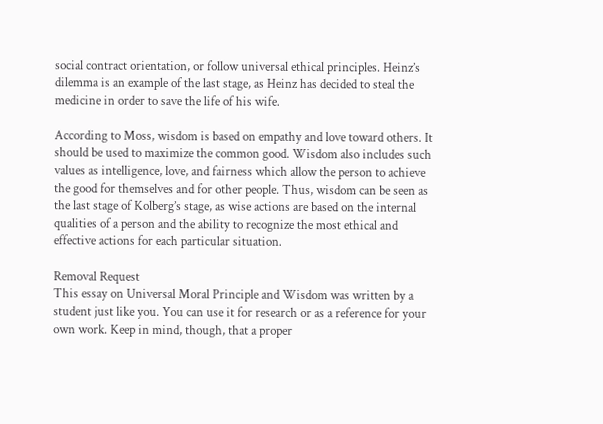social contract orientation, or follow universal ethical principles. Heinz’s dilemma is an example of the last stage, as Heinz has decided to steal the medicine in order to save the life of his wife.

According to Moss, wisdom is based on empathy and love toward others. It should be used to maximize the common good. Wisdom also includes such values as intelligence, love, and fairness which allow the person to achieve the good for themselves and for other people. Thus, wisdom can be seen as the last stage of Kolberg’s stage, as wise actions are based on the internal qualities of a person and the ability to recognize the most ethical and effective actions for each particular situation.

Removal Request
This essay on Universal Moral Principle and Wisdom was written by a student just like you. You can use it for research or as a reference for your own work. Keep in mind, though, that a proper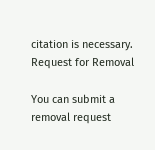citation is necessary.
Request for Removal

You can submit a removal request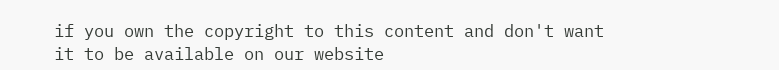if you own the copyright to this content and don't want it to be available on our website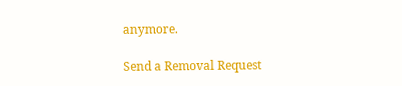anymore.

Send a Removal Request